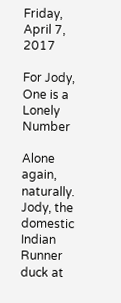Friday, April 7, 2017

For Jody, One is a Lonely Number

Alone again, naturally. Jody, the domestic Indian Runner duck at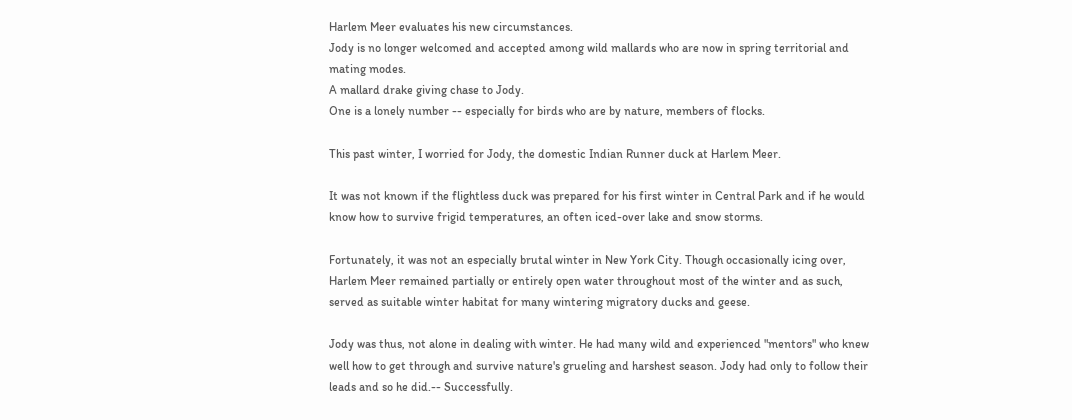Harlem Meer evaluates his new circumstances.
Jody is no longer welcomed and accepted among wild mallards who are now in spring territorial and mating modes.
A mallard drake giving chase to Jody.
One is a lonely number -- especially for birds who are by nature, members of flocks.

This past winter, I worried for Jody, the domestic Indian Runner duck at Harlem Meer.

It was not known if the flightless duck was prepared for his first winter in Central Park and if he would know how to survive frigid temperatures, an often iced-over lake and snow storms.

Fortunately, it was not an especially brutal winter in New York City. Though occasionally icing over, Harlem Meer remained partially or entirely open water throughout most of the winter and as such, served as suitable winter habitat for many wintering migratory ducks and geese.

Jody was thus, not alone in dealing with winter. He had many wild and experienced "mentors" who knew well how to get through and survive nature's grueling and harshest season. Jody had only to follow their leads and so he did.-- Successfully.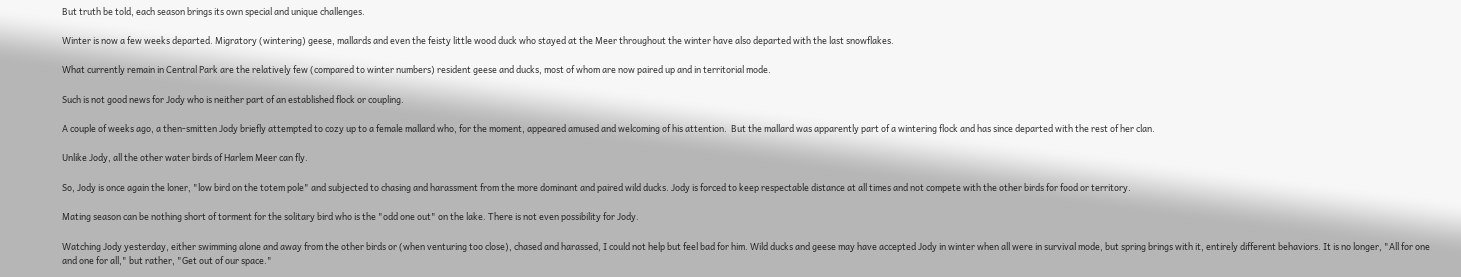But truth be told, each season brings its own special and unique challenges.

Winter is now a few weeks departed. Migratory (wintering) geese, mallards and even the feisty little wood duck who stayed at the Meer throughout the winter have also departed with the last snowflakes.

What currently remain in Central Park are the relatively few (compared to winter numbers) resident geese and ducks, most of whom are now paired up and in territorial mode.

Such is not good news for Jody who is neither part of an established flock or coupling.

A couple of weeks ago, a then-smitten Jody briefly attempted to cozy up to a female mallard who, for the moment, appeared amused and welcoming of his attention.  But the mallard was apparently part of a wintering flock and has since departed with the rest of her clan.

Unlike Jody, all the other water birds of Harlem Meer can fly.

So, Jody is once again the loner, "low bird on the totem pole" and subjected to chasing and harassment from the more dominant and paired wild ducks. Jody is forced to keep respectable distance at all times and not compete with the other birds for food or territory.

Mating season can be nothing short of torment for the solitary bird who is the "odd one out" on the lake. There is not even possibility for Jody.

Watching Jody yesterday, either swimming alone and away from the other birds or (when venturing too close), chased and harassed, I could not help but feel bad for him. Wild ducks and geese may have accepted Jody in winter when all were in survival mode, but spring brings with it, entirely different behaviors. It is no longer, "All for one and one for all," but rather, "Get out of our space."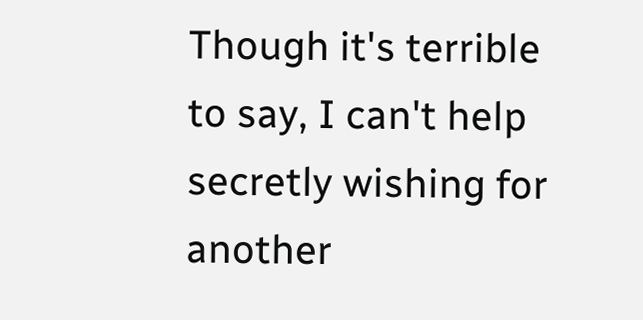Though it's terrible to say, I can't help secretly wishing for another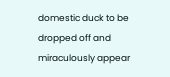domestic duck to be dropped off and miraculously appear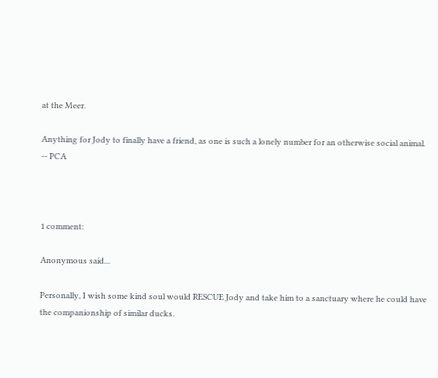at the Meer.

Anything for Jody to finally have a friend, as one is such a lonely number for an otherwise social animal.   -- PCA



1 comment:

Anonymous said...

Personally, I wish some kind soul would RESCUE Jody and take him to a sanctuary where he could have the companionship of similar ducks.